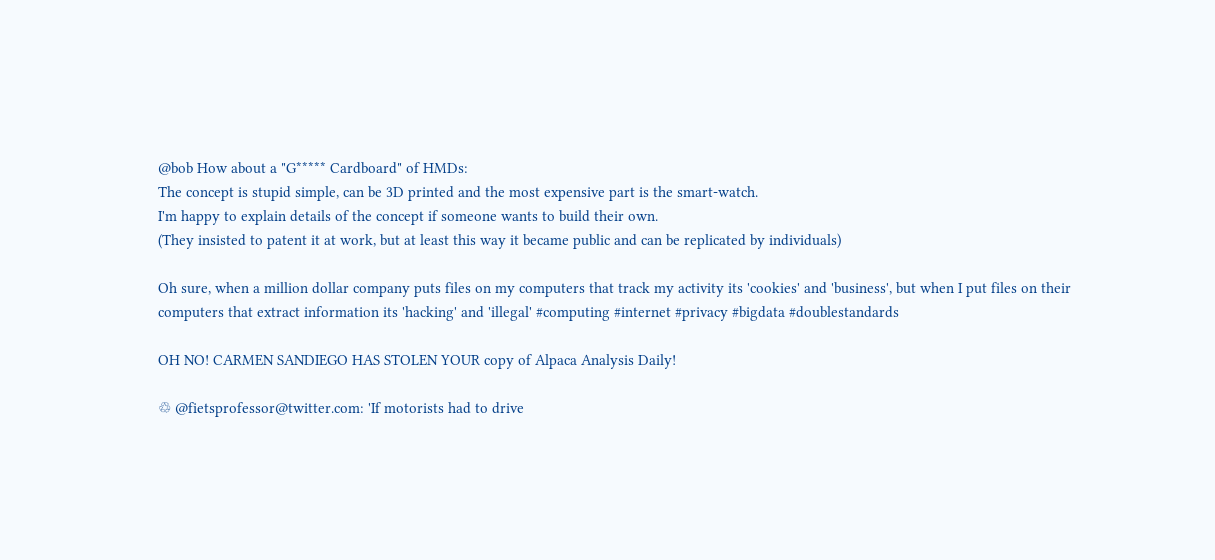@bob How about a "G***** Cardboard" of HMDs:
The concept is stupid simple, can be 3D printed and the most expensive part is the smart-watch.
I'm happy to explain details of the concept if someone wants to build their own.
(They insisted to patent it at work, but at least this way it became public and can be replicated by individuals)

Oh sure, when a million dollar company puts files on my computers that track my activity its 'cookies' and 'business', but when I put files on their computers that extract information its 'hacking' and 'illegal' #computing #internet #privacy #bigdata #doublestandards

OH NO! CARMEN SANDIEGO HAS STOLEN YOUR copy of Alpaca Analysis Daily!

♲ @fietsprofessor@twitter.com: 'If motorists had to drive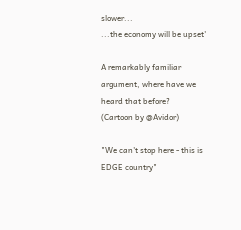slower...
...the economy will be upset'

A remarkably familiar argument, where have we heard that before?
(Cartoon by @Avidor)

"We can't stop here - this is EDGE country"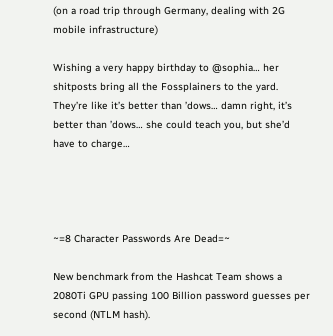(on a road trip through Germany, dealing with 2G mobile infrastructure)

Wishing a very happy birthday to @sophia… her shitposts bring all the Fossplainers to the yard. They’re like it’s better than ’dows… damn right, it’s better than ’dows… she could teach you, but she’d have to charge…




~=8 Character Passwords Are Dead=~

New benchmark from the Hashcat Team shows a 2080Ti GPU passing 100 Billion password guesses per second (NTLM hash).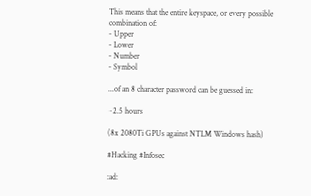This means that the entire keyspace, or every possible combination of:
- Upper
- Lower
- Number
- Symbol

...of an 8 character password can be guessed in:

~2.5 hours

(8x 2080Ti GPUs against NTLM Windows hash)

#Hacking #Infosec

:ad: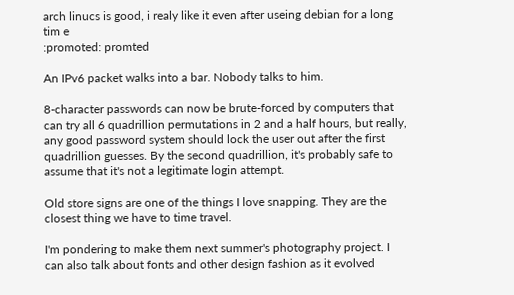arch linucs is good, i realy like it even after useing debian for a long tim e
:promoted: promted

An IPv6 packet walks into a bar. Nobody talks to him.

8-character passwords can now be brute-forced by computers that can try all 6 quadrillion permutations in 2 and a half hours, but really, any good password system should lock the user out after the first quadrillion guesses. By the second quadrillion, it's probably safe to assume that it's not a legitimate login attempt.

Old store signs are one of the things I love snapping. They are the closest thing we have to time travel.

I'm pondering to make them next summer's photography project. I can also talk about fonts and other design fashion as it evolved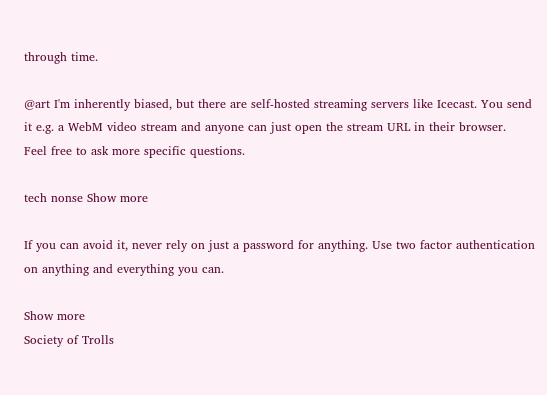through time.

@art I'm inherently biased, but there are self-hosted streaming servers like Icecast. You send it e.g. a WebM video stream and anyone can just open the stream URL in their browser.
Feel free to ask more specific questions.

tech nonse Show more

If you can avoid it, never rely on just a password for anything. Use two factor authentication on anything and everything you can.

Show more
Society of Trolls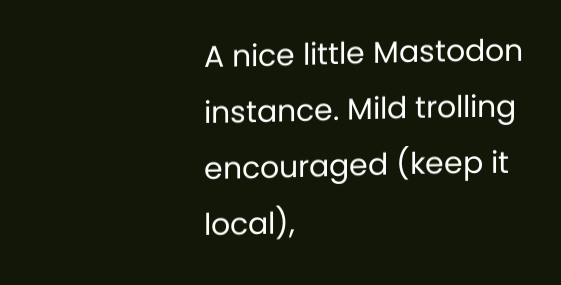A nice little Mastodon instance. Mild trolling encouraged (keep it local),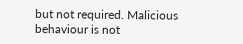but not required. Malicious behaviour is not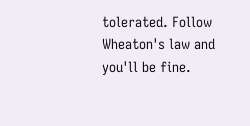tolerated. Follow Wheaton's law and you'll be fine.